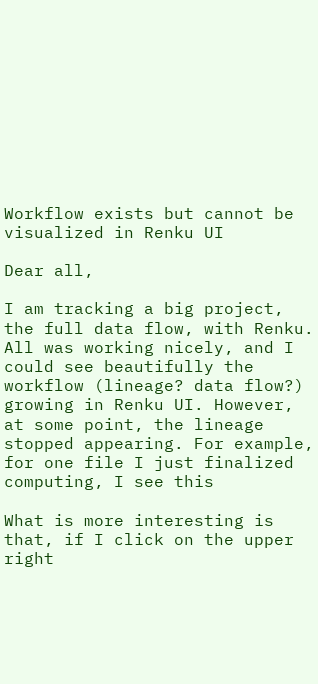Workflow exists but cannot be visualized in Renku UI

Dear all,

I am tracking a big project, the full data flow, with Renku. All was working nicely, and I could see beautifully the workflow (lineage? data flow?) growing in Renku UI. However, at some point, the lineage stopped appearing. For example, for one file I just finalized computing, I see this

What is more interesting is that, if I click on the upper right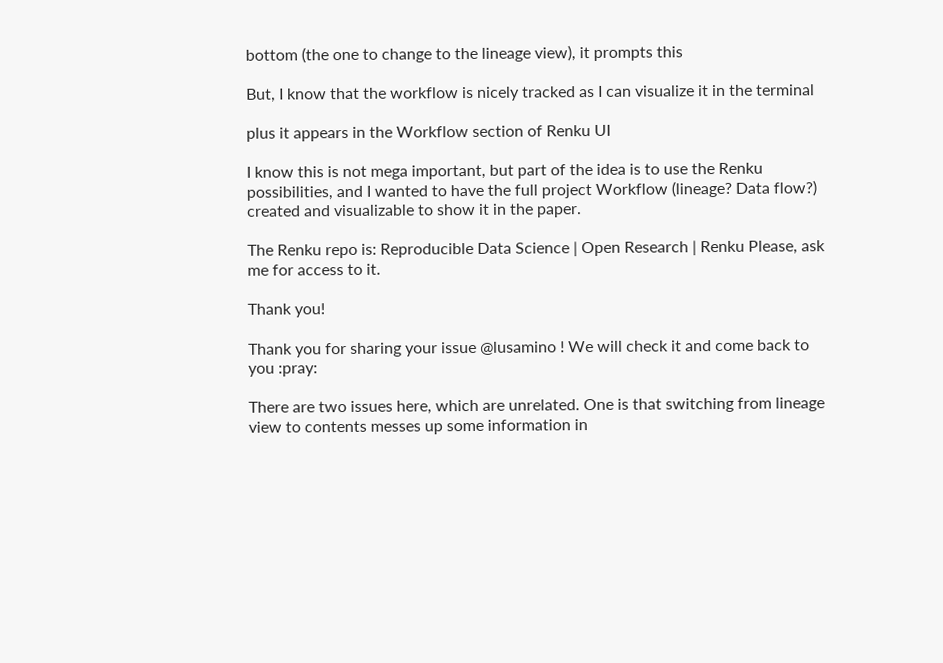bottom (the one to change to the lineage view), it prompts this

But, I know that the workflow is nicely tracked as I can visualize it in the terminal

plus it appears in the Workflow section of Renku UI

I know this is not mega important, but part of the idea is to use the Renku possibilities, and I wanted to have the full project Workflow (lineage? Data flow?) created and visualizable to show it in the paper.

The Renku repo is: Reproducible Data Science | Open Research | Renku Please, ask me for access to it.

Thank you!

Thank you for sharing your issue @lusamino ! We will check it and come back to you :pray:

There are two issues here, which are unrelated. One is that switching from lineage view to contents messes up some information in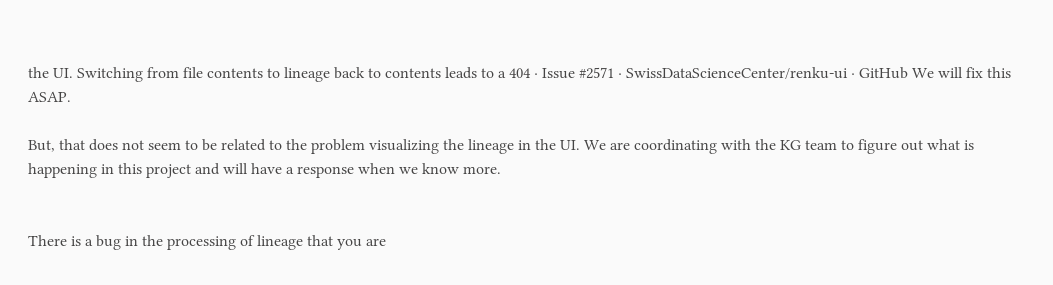the UI. Switching from file contents to lineage back to contents leads to a 404 · Issue #2571 · SwissDataScienceCenter/renku-ui · GitHub We will fix this ASAP.

But, that does not seem to be related to the problem visualizing the lineage in the UI. We are coordinating with the KG team to figure out what is happening in this project and will have a response when we know more.


There is a bug in the processing of lineage that you are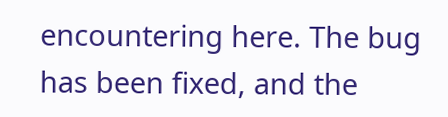encountering here. The bug has been fixed, and the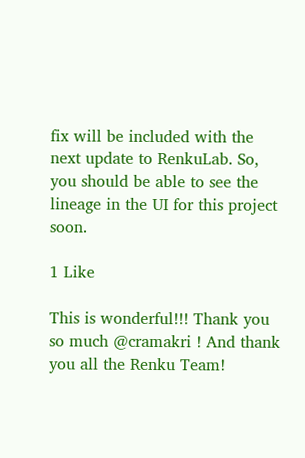fix will be included with the next update to RenkuLab. So, you should be able to see the lineage in the UI for this project soon.

1 Like

This is wonderful!!! Thank you so much @cramakri ! And thank you all the Renku Team!